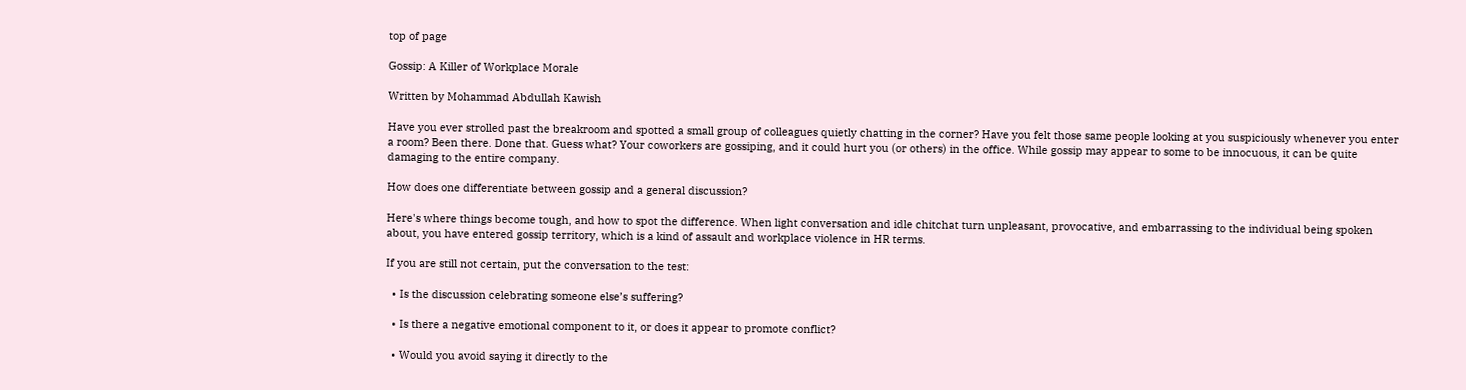top of page

Gossip: A Killer of Workplace Morale

Written by Mohammad Abdullah Kawish

Have you ever strolled past the breakroom and spotted a small group of colleagues quietly chatting in the corner? Have you felt those same people looking at you suspiciously whenever you enter a room? Been there. Done that. Guess what? Your coworkers are gossiping, and it could hurt you (or others) in the office. While gossip may appear to some to be innocuous, it can be quite damaging to the entire company.

How does one differentiate between gossip and a general discussion?

Here's where things become tough, and how to spot the difference. When light conversation and idle chitchat turn unpleasant, provocative, and embarrassing to the individual being spoken about, you have entered gossip territory, which is a kind of assault and workplace violence in HR terms.

If you are still not certain, put the conversation to the test:

  • Is the discussion celebrating someone else’s suffering?

  • Is there a negative emotional component to it, or does it appear to promote conflict?

  • Would you avoid saying it directly to the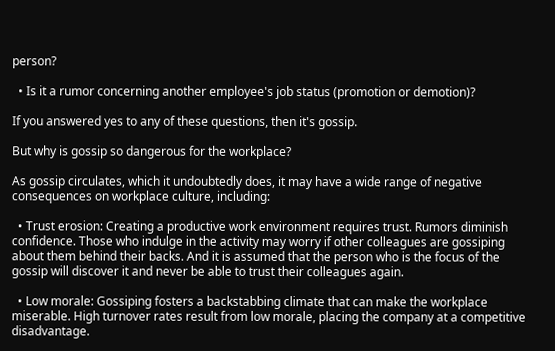person?

  • Is it a rumor concerning another employee's job status (promotion or demotion)?

If you answered yes to any of these questions, then it's gossip.

But why is gossip so dangerous for the workplace?

As gossip circulates, which it undoubtedly does, it may have a wide range of negative consequences on workplace culture, including:

  • Trust erosion: Creating a productive work environment requires trust. Rumors diminish confidence. Those who indulge in the activity may worry if other colleagues are gossiping about them behind their backs. And it is assumed that the person who is the focus of the gossip will discover it and never be able to trust their colleagues again.

  • Low morale: Gossiping fosters a backstabbing climate that can make the workplace miserable. High turnover rates result from low morale, placing the company at a competitive disadvantage.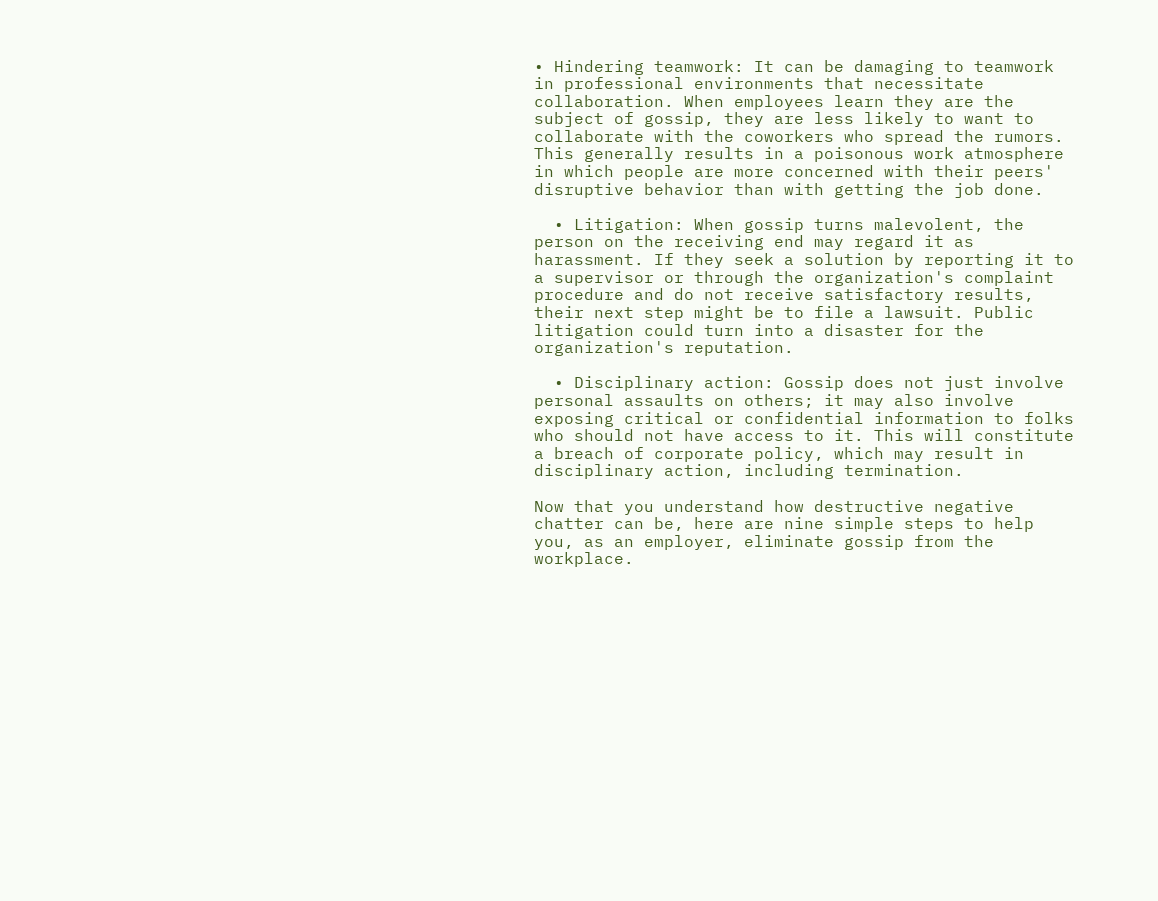• Hindering teamwork: It can be damaging to teamwork in professional environments that necessitate collaboration. When employees learn they are the subject of gossip, they are less likely to want to collaborate with the coworkers who spread the rumors. This generally results in a poisonous work atmosphere in which people are more concerned with their peers' disruptive behavior than with getting the job done.

  • Litigation: When gossip turns malevolent, the person on the receiving end may regard it as harassment. If they seek a solution by reporting it to a supervisor or through the organization's complaint procedure and do not receive satisfactory results, their next step might be to file a lawsuit. Public litigation could turn into a disaster for the organization's reputation.

  • Disciplinary action: Gossip does not just involve personal assaults on others; it may also involve exposing critical or confidential information to folks who should not have access to it. This will constitute a breach of corporate policy, which may result in disciplinary action, including termination.

Now that you understand how destructive negative chatter can be, here are nine simple steps to help you, as an employer, eliminate gossip from the workplace.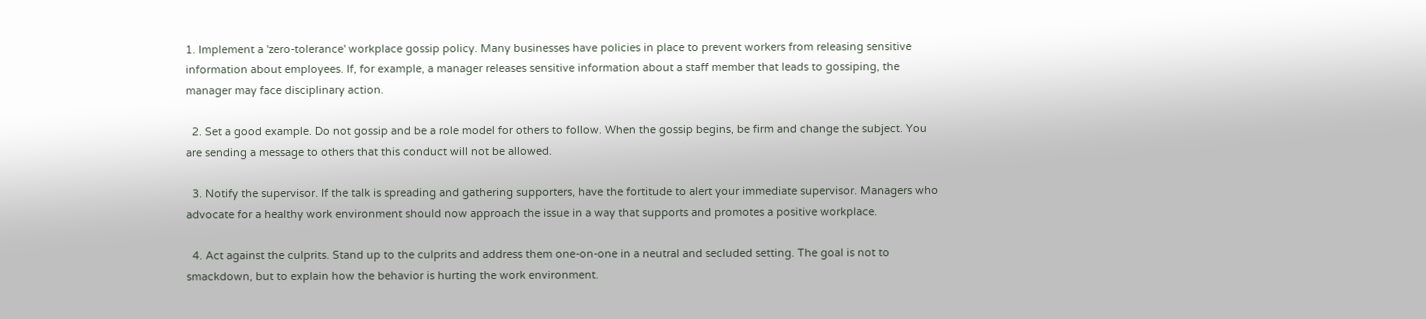1. Implement a 'zero-tolerance' workplace gossip policy. Many businesses have policies in place to prevent workers from releasing sensitive information about employees. If, for example, a manager releases sensitive information about a staff member that leads to gossiping, the manager may face disciplinary action.

  2. Set a good example. Do not gossip and be a role model for others to follow. When the gossip begins, be firm and change the subject. You are sending a message to others that this conduct will not be allowed.

  3. Notify the supervisor. If the talk is spreading and gathering supporters, have the fortitude to alert your immediate supervisor. Managers who advocate for a healthy work environment should now approach the issue in a way that supports and promotes a positive workplace.

  4. Act against the culprits. Stand up to the culprits and address them one-on-one in a neutral and secluded setting. The goal is not to smackdown, but to explain how the behavior is hurting the work environment.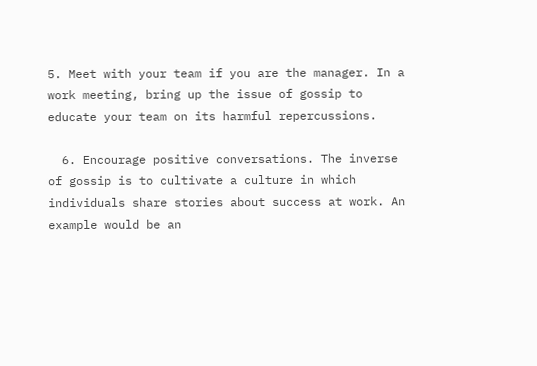5. Meet with your team if you are the manager. In a work meeting, bring up the issue of gossip to educate your team on its harmful repercussions.

  6. Encourage positive conversations. The inverse of gossip is to cultivate a culture in which individuals share stories about success at work. An example would be an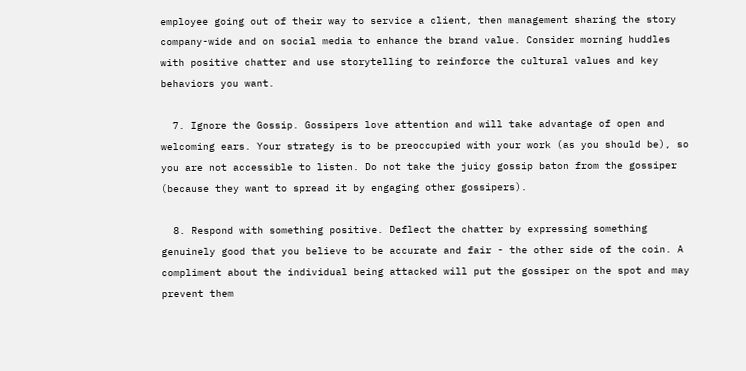employee going out of their way to service a client, then management sharing the story company-wide and on social media to enhance the brand value. Consider morning huddles with positive chatter and use storytelling to reinforce the cultural values and key behaviors you want.

  7. Ignore the Gossip. Gossipers love attention and will take advantage of open and welcoming ears. Your strategy is to be preoccupied with your work (as you should be), so you are not accessible to listen. Do not take the juicy gossip baton from the gossiper (because they want to spread it by engaging other gossipers).

  8. Respond with something positive. Deflect the chatter by expressing something genuinely good that you believe to be accurate and fair - the other side of the coin. A compliment about the individual being attacked will put the gossiper on the spot and may prevent them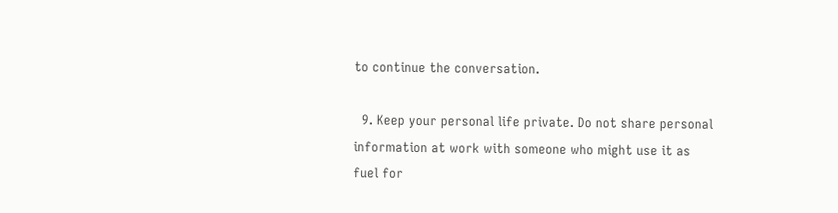to continue the conversation.

  9. Keep your personal life private. Do not share personal information at work with someone who might use it as fuel for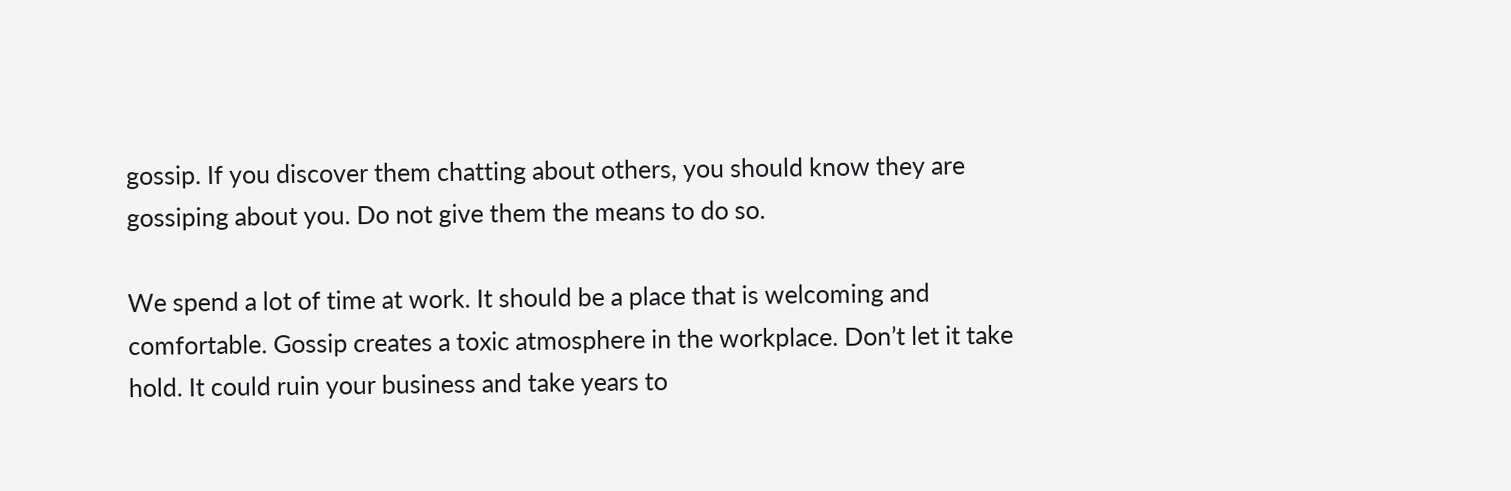gossip. If you discover them chatting about others, you should know they are gossiping about you. Do not give them the means to do so.

We spend a lot of time at work. It should be a place that is welcoming and comfortable. Gossip creates a toxic atmosphere in the workplace. Don’t let it take hold. It could ruin your business and take years to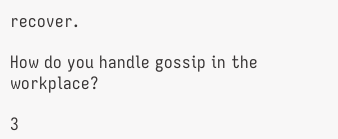recover.

How do you handle gossip in the workplace?

3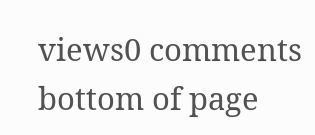views0 comments
bottom of page